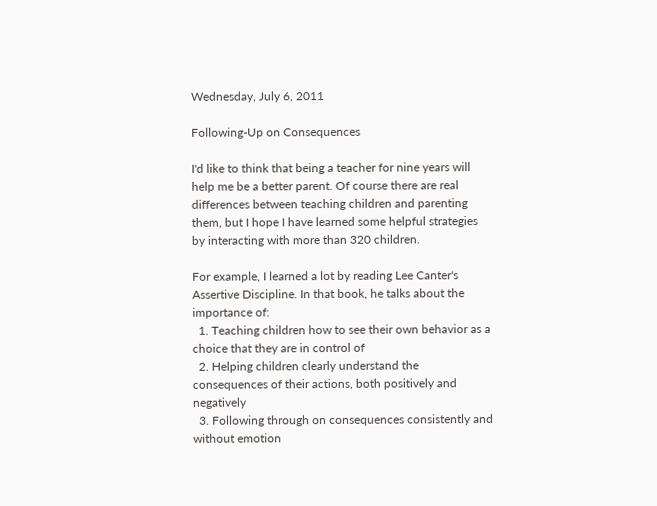Wednesday, July 6, 2011

Following-Up on Consequences

I'd like to think that being a teacher for nine years will help me be a better parent. Of course there are real differences between teaching children and parenting them, but I hope I have learned some helpful strategies by interacting with more than 320 children.

For example, I learned a lot by reading Lee Canter's Assertive Discipline. In that book, he talks about the importance of:
  1. Teaching children how to see their own behavior as a choice that they are in control of
  2. Helping children clearly understand the consequences of their actions, both positively and negatively
  3. Following through on consequences consistently and without emotion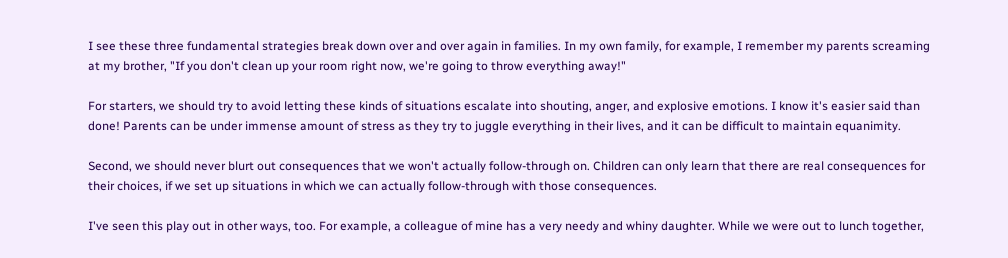I see these three fundamental strategies break down over and over again in families. In my own family, for example, I remember my parents screaming at my brother, "If you don't clean up your room right now, we're going to throw everything away!"

For starters, we should try to avoid letting these kinds of situations escalate into shouting, anger, and explosive emotions. I know it's easier said than done! Parents can be under immense amount of stress as they try to juggle everything in their lives, and it can be difficult to maintain equanimity.

Second, we should never blurt out consequences that we won't actually follow-through on. Children can only learn that there are real consequences for their choices, if we set up situations in which we can actually follow-through with those consequences.

I've seen this play out in other ways, too. For example, a colleague of mine has a very needy and whiny daughter. While we were out to lunch together,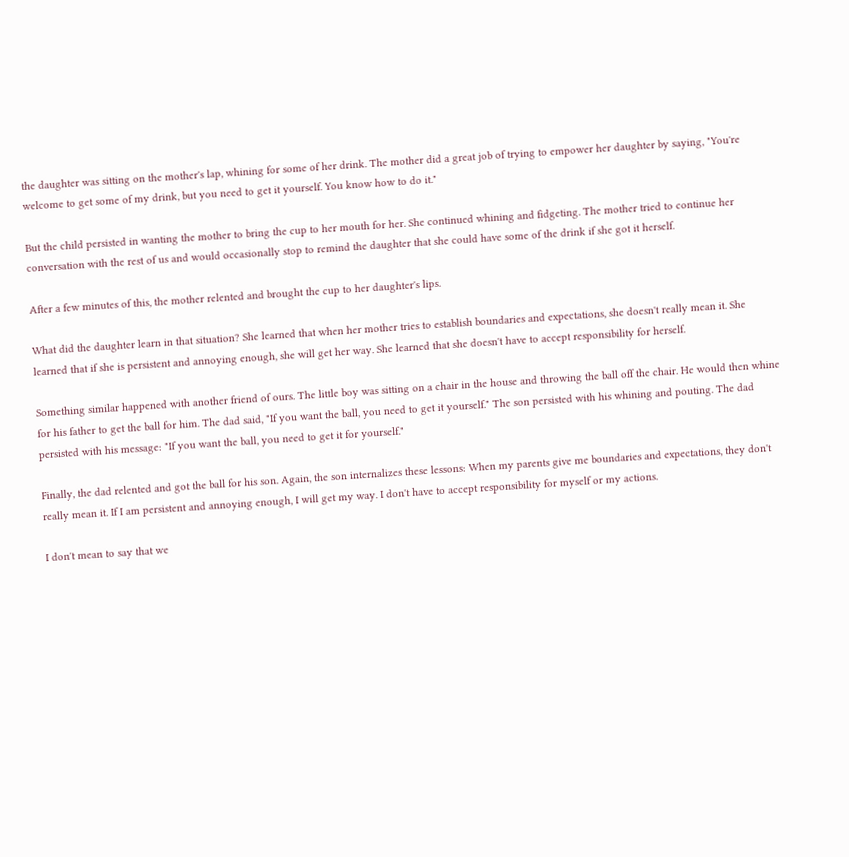the daughter was sitting on the mother's lap, whining for some of her drink. The mother did a great job of trying to empower her daughter by saying, "You're welcome to get some of my drink, but you need to get it yourself. You know how to do it."

But the child persisted in wanting the mother to bring the cup to her mouth for her. She continued whining and fidgeting. The mother tried to continue her conversation with the rest of us and would occasionally stop to remind the daughter that she could have some of the drink if she got it herself.

After a few minutes of this, the mother relented and brought the cup to her daughter's lips.

What did the daughter learn in that situation? She learned that when her mother tries to establish boundaries and expectations, she doesn't really mean it. She learned that if she is persistent and annoying enough, she will get her way. She learned that she doesn't have to accept responsibility for herself.

Something similar happened with another friend of ours. The little boy was sitting on a chair in the house and throwing the ball off the chair. He would then whine for his father to get the ball for him. The dad said, "If you want the ball, you need to get it yourself." The son persisted with his whining and pouting. The dad persisted with his message: "If you want the ball, you need to get it for yourself."

Finally, the dad relented and got the ball for his son. Again, the son internalizes these lessons: When my parents give me boundaries and expectations, they don't really mean it. If I am persistent and annoying enough, I will get my way. I don't have to accept responsibility for myself or my actions.

I don't mean to say that we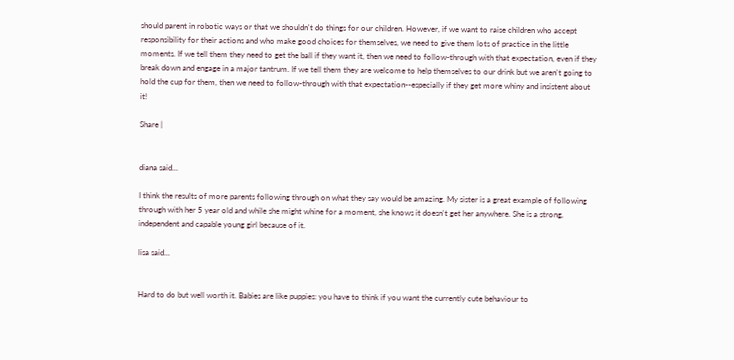should parent in robotic ways or that we shouldn't do things for our children. However, if we want to raise children who accept responsibility for their actions and who make good choices for themselves, we need to give them lots of practice in the little moments. If we tell them they need to get the ball if they want it, then we need to follow-through with that expectation, even if they break down and engage in a major tantrum. If we tell them they are welcome to help themselves to our drink but we aren't going to hold the cup for them, then we need to follow-through with that expectation--especially if they get more whiny and insistent about it!

Share |


diana said...

I think the results of more parents following through on what they say would be amazing. My sister is a great example of following through with her 5 year old and while she might whine for a moment, she knows it doesn't get her anywhere. She is a strong, independent and capable young girl because of it.

lisa said...


Hard to do but well worth it. Babies are like puppies: you have to think if you want the currently cute behaviour to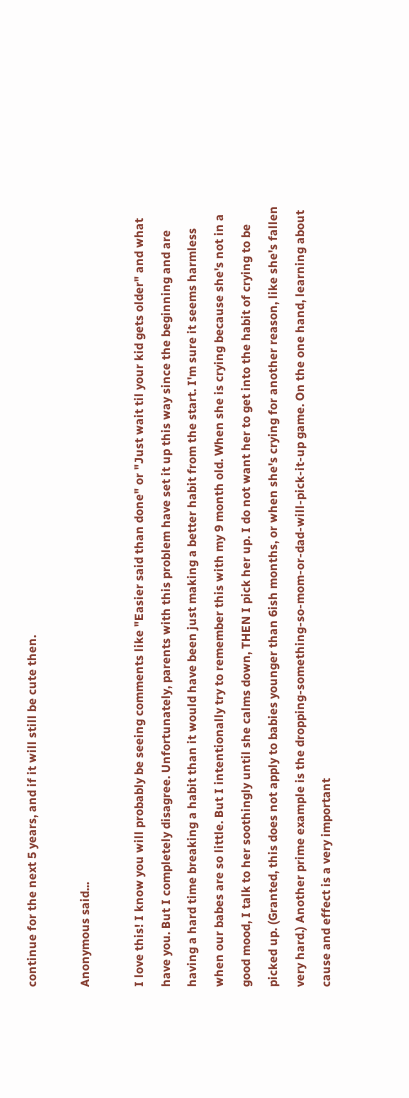continue for the next 5 years, and if it will still be cute then.

Anonymous said...

I love this! I know you will probably be seeing comments like "Easier said than done" or "Just wait til your kid gets older" and what have you. But I completely disagree. Unfortunately, parents with this problem have set it up this way since the beginning and are having a hard time breaking a habit than it would have been just making a better habit from the start. I'm sure it seems harmless when our babes are so little. But I intentionally try to remember this with my 9 month old. When she is crying because she's not in a good mood, I talk to her soothingly until she calms down, THEN I pick her up. I do not want her to get into the habit of crying to be picked up. (Granted, this does not apply to babies younger than 6ish months, or when she's crying for another reason, like she's fallen very hard.) Another prime example is the dropping-something-so-mom-or-dad-will-pick-it-up game. On the one hand, learning about cause and effect is a very important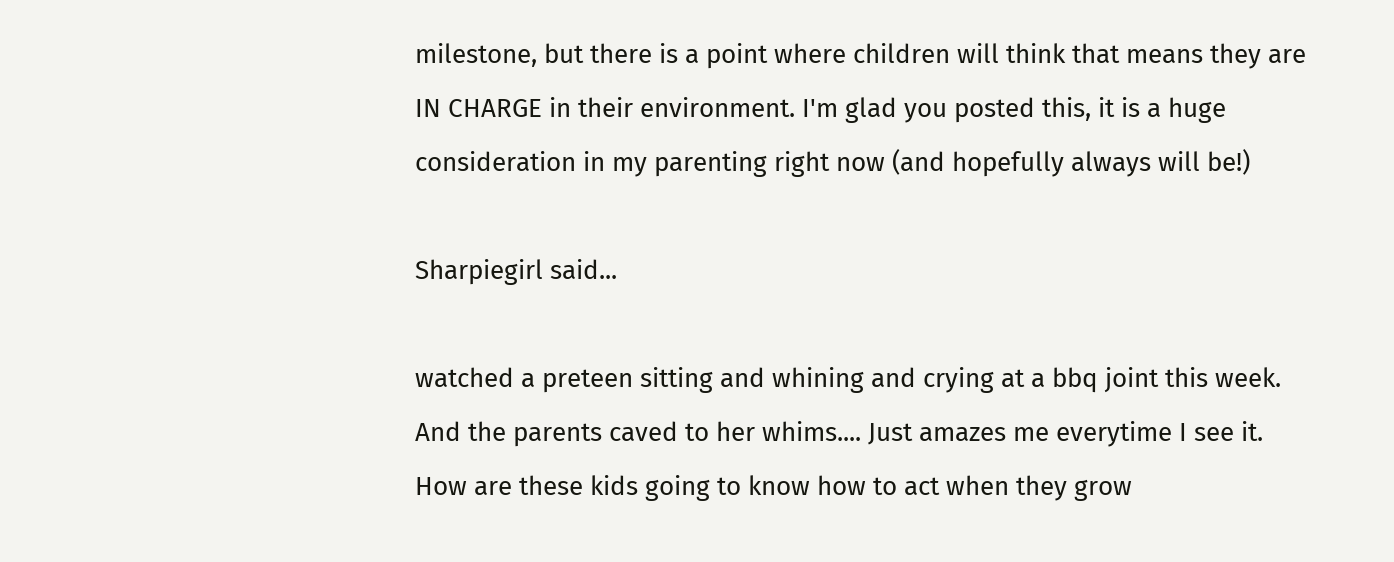milestone, but there is a point where children will think that means they are IN CHARGE in their environment. I'm glad you posted this, it is a huge consideration in my parenting right now (and hopefully always will be!)

Sharpiegirl said...

watched a preteen sitting and whining and crying at a bbq joint this week. And the parents caved to her whims.... Just amazes me everytime I see it.
How are these kids going to know how to act when they grow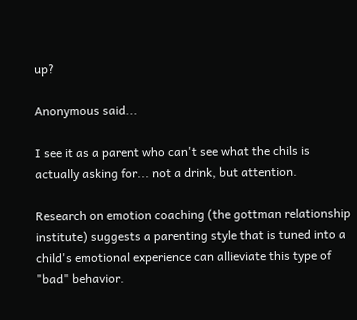up?

Anonymous said...

I see it as a parent who can't see what the chils is actually asking for... not a drink, but attention.

Research on emotion coaching (the gottman relationship institute) suggests a parenting style that is tuned into a child's emotional experience can allieviate this type of "bad" behavior.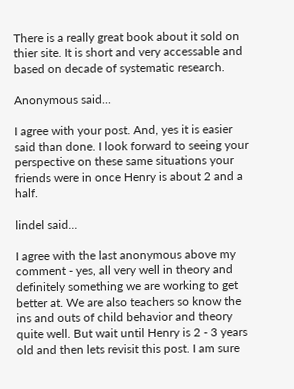There is a really great book about it sold on thier site. It is short and very accessable and based on decade of systematic research.

Anonymous said...

I agree with your post. And, yes it is easier said than done. I look forward to seeing your perspective on these same situations your friends were in once Henry is about 2 and a half.

lindel said...

I agree with the last anonymous above my comment - yes, all very well in theory and definitely something we are working to get better at. We are also teachers so know the ins and outs of child behavior and theory quite well. But wait until Henry is 2 - 3 years old and then lets revisit this post. I am sure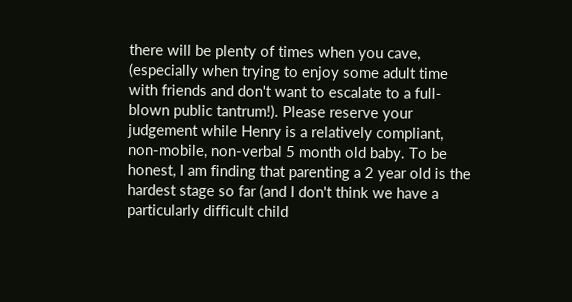there will be plenty of times when you cave, (especially when trying to enjoy some adult time with friends and don't want to escalate to a full-blown public tantrum!). Please reserve your judgement while Henry is a relatively compliant, non-mobile, non-verbal 5 month old baby. To be honest, I am finding that parenting a 2 year old is the hardest stage so far (and I don't think we have a particularly difficult child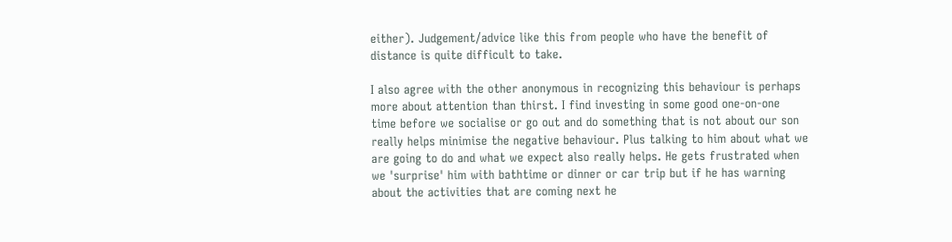either). Judgement/advice like this from people who have the benefit of distance is quite difficult to take.

I also agree with the other anonymous in recognizing this behaviour is perhaps more about attention than thirst. I find investing in some good one-on-one time before we socialise or go out and do something that is not about our son really helps minimise the negative behaviour. Plus talking to him about what we are going to do and what we expect also really helps. He gets frustrated when we 'surprise' him with bathtime or dinner or car trip but if he has warning about the activities that are coming next he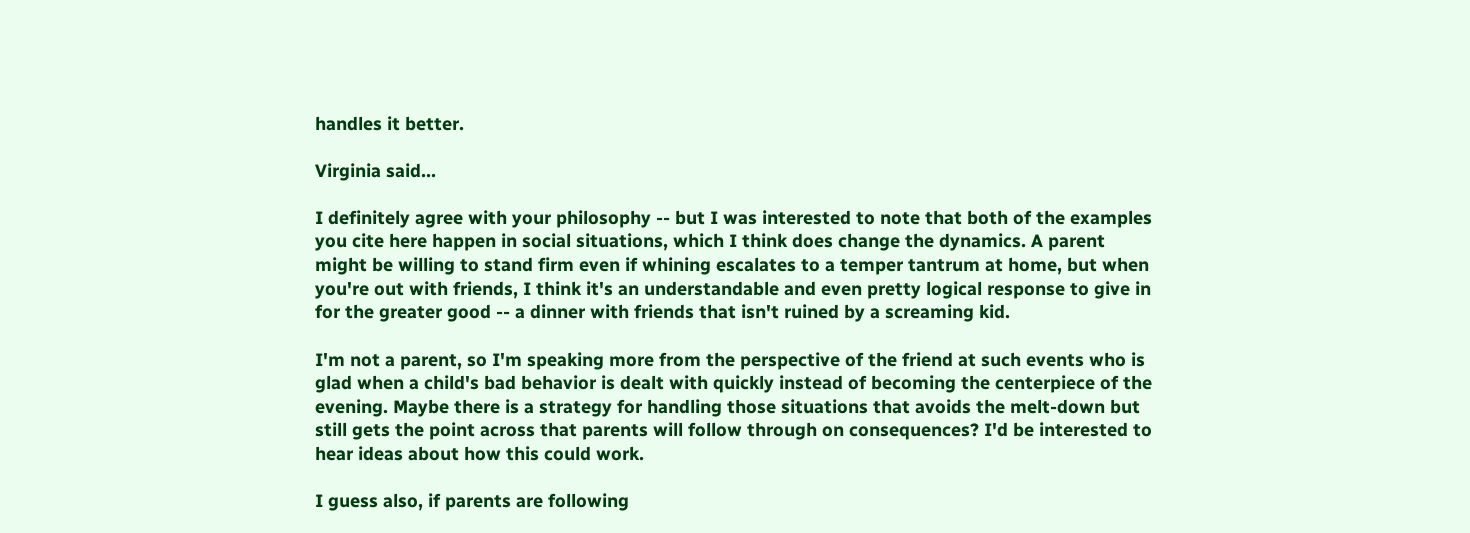handles it better.

Virginia said...

I definitely agree with your philosophy -- but I was interested to note that both of the examples you cite here happen in social situations, which I think does change the dynamics. A parent might be willing to stand firm even if whining escalates to a temper tantrum at home, but when you're out with friends, I think it's an understandable and even pretty logical response to give in for the greater good -- a dinner with friends that isn't ruined by a screaming kid.

I'm not a parent, so I'm speaking more from the perspective of the friend at such events who is glad when a child's bad behavior is dealt with quickly instead of becoming the centerpiece of the evening. Maybe there is a strategy for handling those situations that avoids the melt-down but still gets the point across that parents will follow through on consequences? I'd be interested to hear ideas about how this could work.

I guess also, if parents are following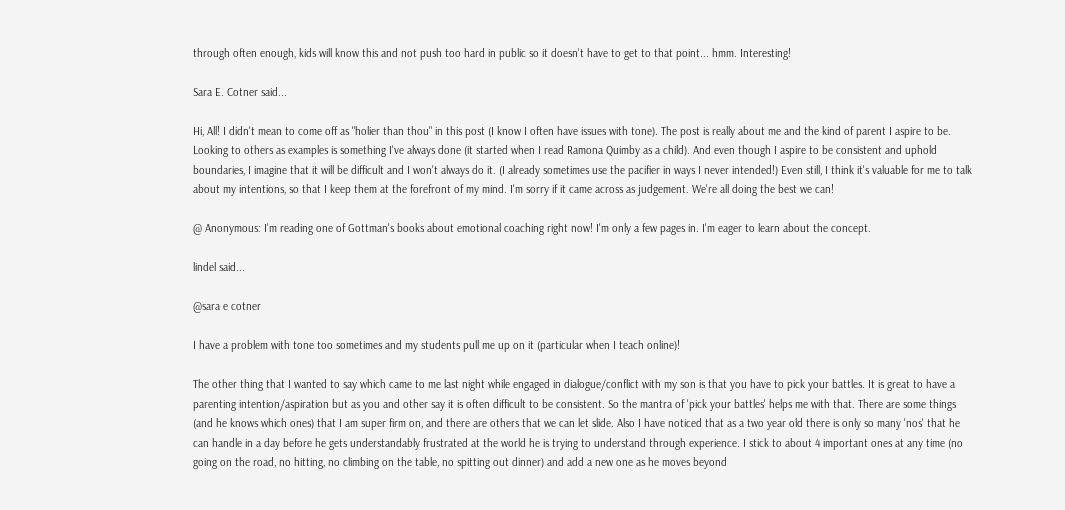through often enough, kids will know this and not push too hard in public so it doesn't have to get to that point... hmm. Interesting!

Sara E. Cotner said...

Hi, All! I didn't mean to come off as "holier than thou" in this post (I know I often have issues with tone). The post is really about me and the kind of parent I aspire to be. Looking to others as examples is something I've always done (it started when I read Ramona Quimby as a child). And even though I aspire to be consistent and uphold boundaries, I imagine that it will be difficult and I won't always do it. (I already sometimes use the pacifier in ways I never intended!) Even still, I think it's valuable for me to talk about my intentions, so that I keep them at the forefront of my mind. I'm sorry if it came across as judgement. We're all doing the best we can!

@ Anonymous: I'm reading one of Gottman's books about emotional coaching right now! I'm only a few pages in. I'm eager to learn about the concept.

lindel said...

@sara e cotner

I have a problem with tone too sometimes and my students pull me up on it (particular when I teach online)!

The other thing that I wanted to say which came to me last night while engaged in dialogue/conflict with my son is that you have to pick your battles. It is great to have a parenting intention/aspiration but as you and other say it is often difficult to be consistent. So the mantra of 'pick your battles' helps me with that. There are some things (and he knows which ones) that I am super firm on, and there are others that we can let slide. Also I have noticed that as a two year old there is only so many 'nos' that he can handle in a day before he gets understandably frustrated at the world he is trying to understand through experience. I stick to about 4 important ones at any time (no going on the road, no hitting, no climbing on the table, no spitting out dinner) and add a new one as he moves beyond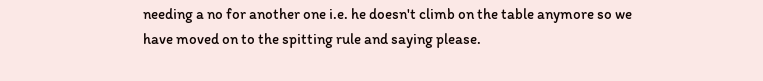needing a no for another one i.e. he doesn't climb on the table anymore so we have moved on to the spitting rule and saying please.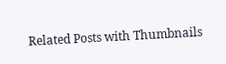Related Posts with Thumbnails